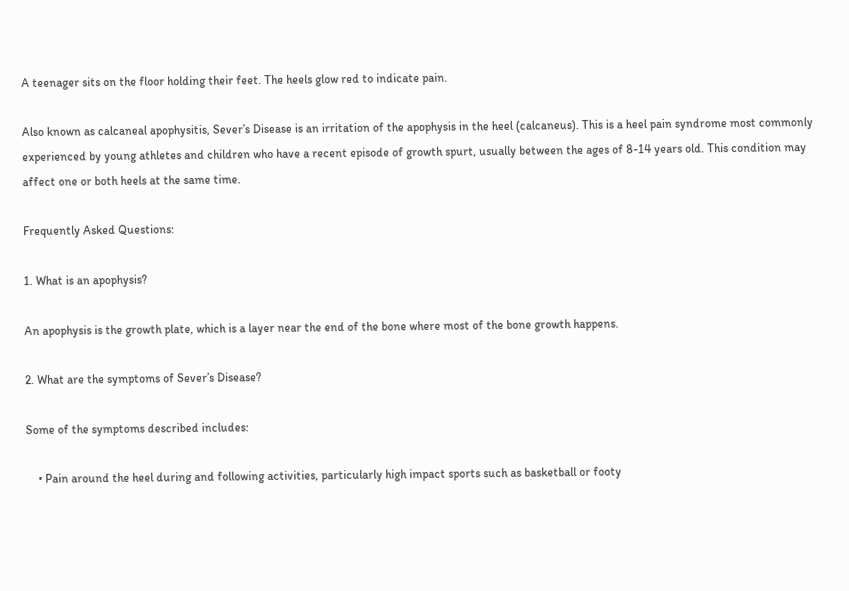A teenager sits on the floor holding their feet. The heels glow red to indicate pain.

Also known as calcaneal apophysitis, Sever’s Disease is an irritation of the apophysis in the heel (calcaneus). This is a heel pain syndrome most commonly experienced by young athletes and children who have a recent episode of growth spurt, usually between the ages of 8-14 years old. This condition may affect one or both heels at the same time.

Frequently Asked Questions:

1. What is an apophysis?

An apophysis is the growth plate, which is a layer near the end of the bone where most of the bone growth happens.

2. What are the symptoms of Sever’s Disease?

Some of the symptoms described includes:

    • Pain around the heel during and following activities, particularly high impact sports such as basketball or footy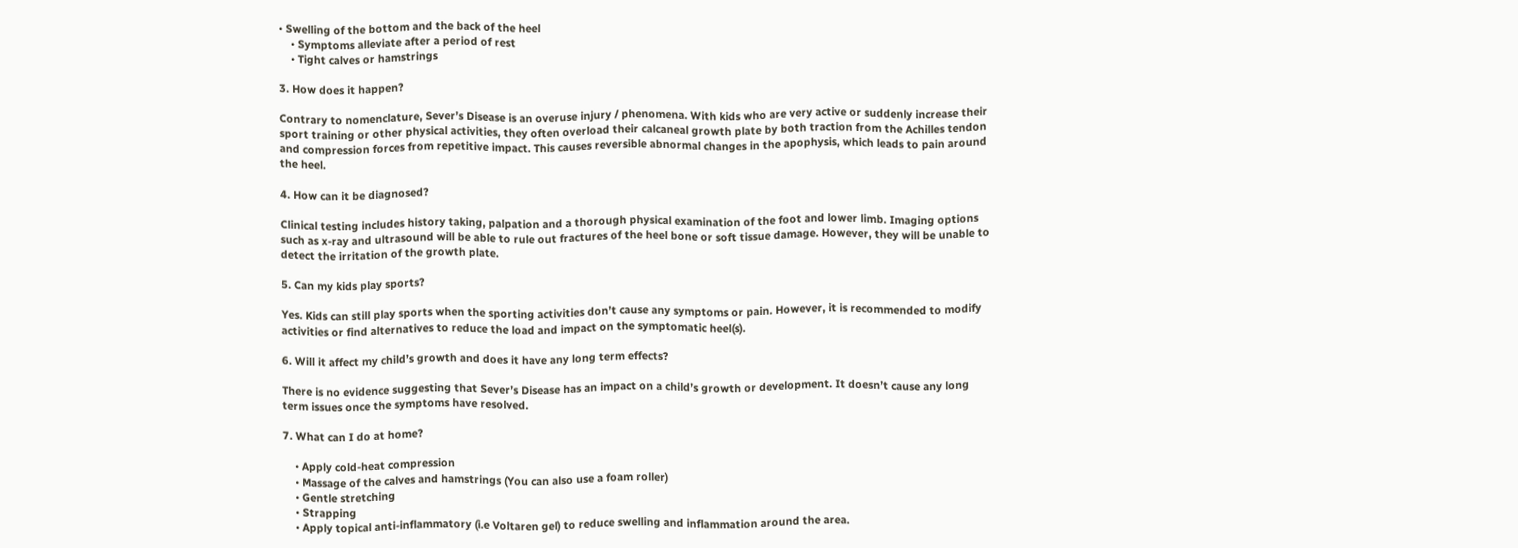• Swelling of the bottom and the back of the heel
    • Symptoms alleviate after a period of rest
    • Tight calves or hamstrings

3. How does it happen?

Contrary to nomenclature, Sever’s Disease is an overuse injury / phenomena. With kids who are very active or suddenly increase their sport training or other physical activities, they often overload their calcaneal growth plate by both traction from the Achilles tendon and compression forces from repetitive impact. This causes reversible abnormal changes in the apophysis, which leads to pain around the heel.

4. How can it be diagnosed?

Clinical testing includes history taking, palpation and a thorough physical examination of the foot and lower limb. Imaging options such as x-ray and ultrasound will be able to rule out fractures of the heel bone or soft tissue damage. However, they will be unable to detect the irritation of the growth plate.

5. Can my kids play sports?

Yes. Kids can still play sports when the sporting activities don’t cause any symptoms or pain. However, it is recommended to modify activities or find alternatives to reduce the load and impact on the symptomatic heel(s).

6. Will it affect my child’s growth and does it have any long term effects?

There is no evidence suggesting that Sever’s Disease has an impact on a child’s growth or development. It doesn’t cause any long term issues once the symptoms have resolved.

7. What can I do at home?

    • Apply cold-heat compression
    • Massage of the calves and hamstrings (You can also use a foam roller)
    • Gentle stretching
    • Strapping
    • Apply topical anti-inflammatory (i.e Voltaren gel) to reduce swelling and inflammation around the area.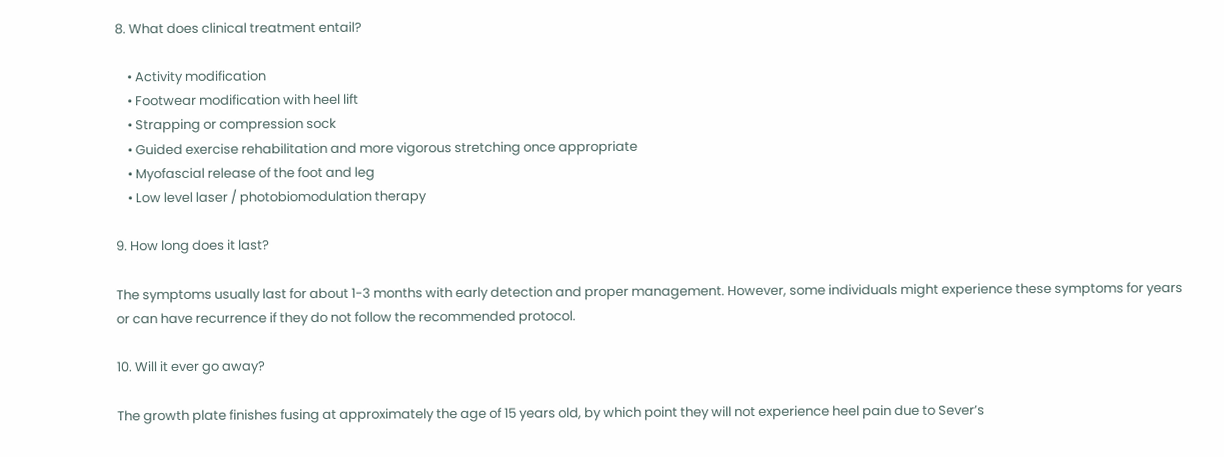8. What does clinical treatment entail?

    • Activity modification
    • Footwear modification with heel lift
    • Strapping or compression sock
    • Guided exercise rehabilitation and more vigorous stretching once appropriate
    • Myofascial release of the foot and leg
    • Low level laser / photobiomodulation therapy

9. How long does it last?

The symptoms usually last for about 1-3 months with early detection and proper management. However, some individuals might experience these symptoms for years or can have recurrence if they do not follow the recommended protocol.

10. Will it ever go away?

The growth plate finishes fusing at approximately the age of 15 years old, by which point they will not experience heel pain due to Sever’s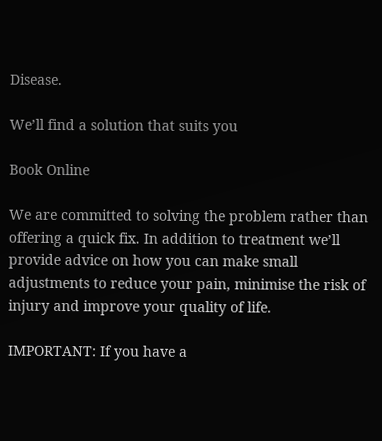Disease.

We’ll find a solution that suits you

Book Online

We are committed to solving the problem rather than offering a quick fix. In addition to treatment we’ll provide advice on how you can make small adjustments to reduce your pain, minimise the risk of injury and improve your quality of life.

IMPORTANT: If you have a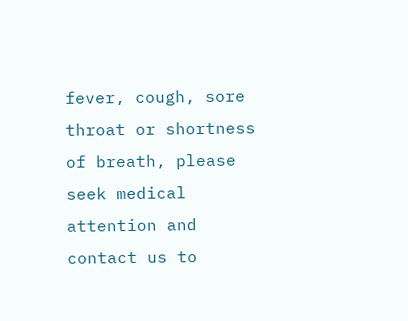fever, cough, sore throat or shortness of breath, please seek medical attention and contact us to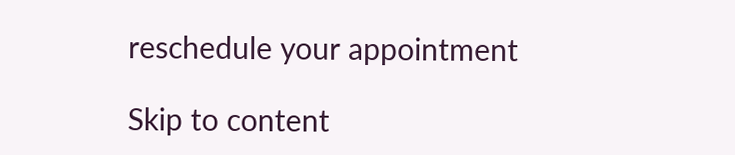reschedule your appointment

Skip to content